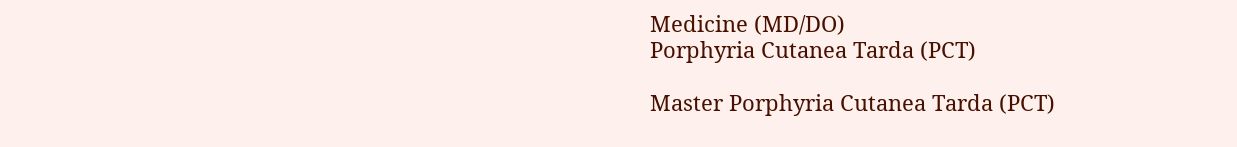Medicine (MD/DO)
Porphyria Cutanea Tarda (PCT)

Master Porphyria Cutanea Tarda (PCT)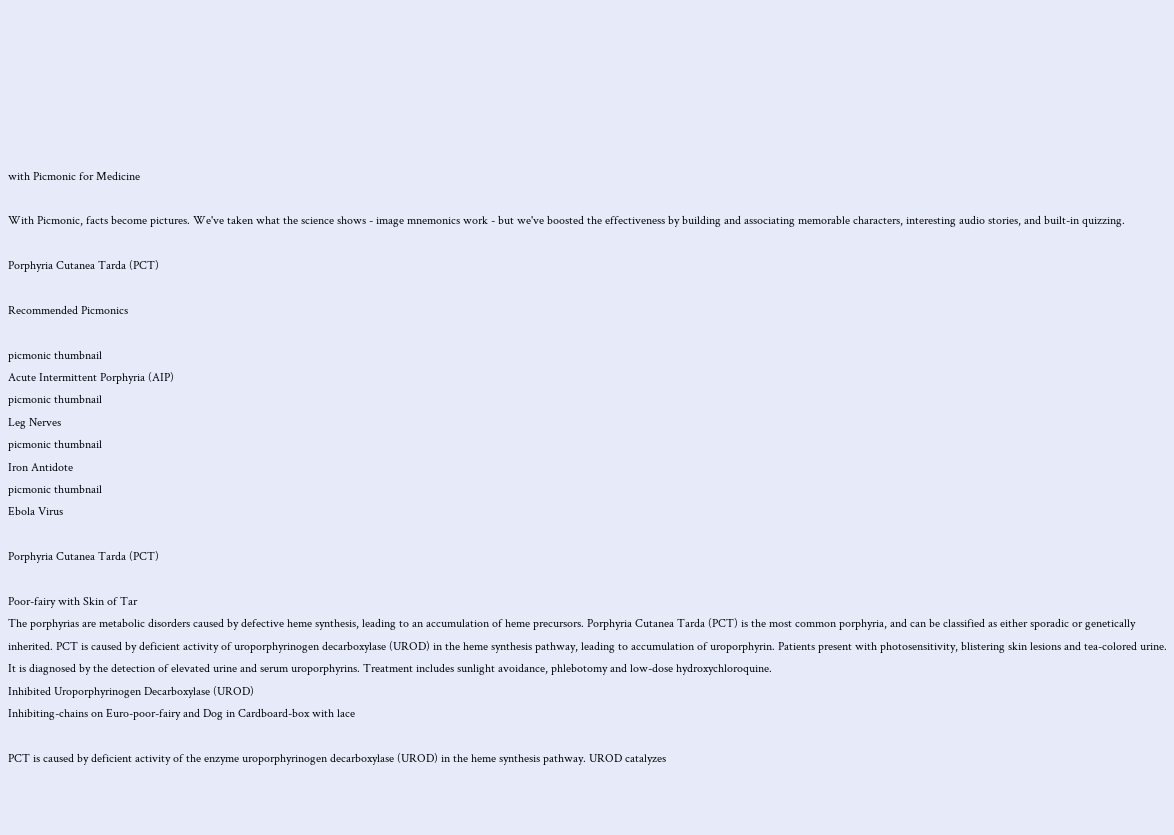with Picmonic for Medicine

With Picmonic, facts become pictures. We've taken what the science shows - image mnemonics work - but we've boosted the effectiveness by building and associating memorable characters, interesting audio stories, and built-in quizzing.

Porphyria Cutanea Tarda (PCT)

Recommended Picmonics

picmonic thumbnail
Acute Intermittent Porphyria (AIP)
picmonic thumbnail
Leg Nerves
picmonic thumbnail
Iron Antidote
picmonic thumbnail
Ebola Virus

Porphyria Cutanea Tarda (PCT)

Poor-fairy with Skin of Tar
The porphyrias are metabolic disorders caused by defective heme synthesis, leading to an accumulation of heme precursors. Porphyria Cutanea Tarda (PCT) is the most common porphyria, and can be classified as either sporadic or genetically inherited. PCT is caused by deficient activity of uroporphyrinogen decarboxylase (UROD) in the heme synthesis pathway, leading to accumulation of uroporphyrin. Patients present with photosensitivity, blistering skin lesions and tea-colored urine. It is diagnosed by the detection of elevated urine and serum uroporphyrins. Treatment includes sunlight avoidance, phlebotomy and low-dose hydroxychloroquine.
Inhibited Uroporphyrinogen Decarboxylase (UROD)
Inhibiting-chains on Euro-poor-fairy and Dog in Cardboard-box with lace

PCT is caused by deficient activity of the enzyme uroporphyrinogen decarboxylase (UROD) in the heme synthesis pathway. UROD catalyzes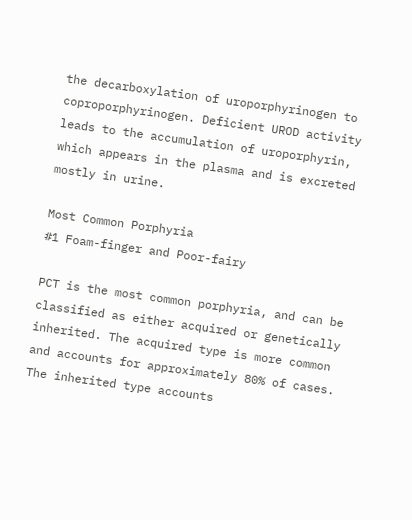the decarboxylation of uroporphyrinogen to coproporphyrinogen. Deficient UROD activity leads to the accumulation of uroporphyrin, which appears in the plasma and is excreted mostly in urine.

Most Common Porphyria
#1 Foam-finger and Poor-fairy

PCT is the most common porphyria, and can be classified as either acquired or genetically inherited. The acquired type is more common and accounts for approximately 80% of cases. The inherited type accounts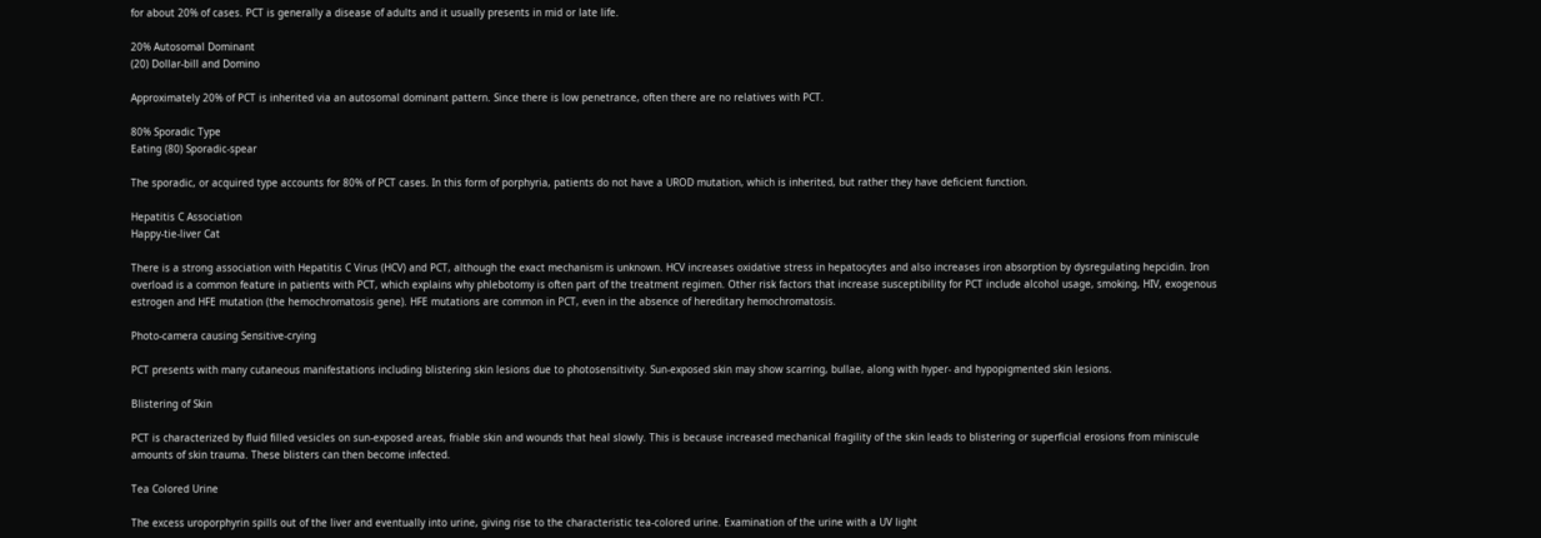for about 20% of cases. PCT is generally a disease of adults and it usually presents in mid or late life.

20% Autosomal Dominant
(20) Dollar-bill and Domino

Approximately 20% of PCT is inherited via an autosomal dominant pattern. Since there is low penetrance, often there are no relatives with PCT.

80% Sporadic Type
Eating (80) Sporadic-spear

The sporadic, or acquired type accounts for 80% of PCT cases. In this form of porphyria, patients do not have a UROD mutation, which is inherited, but rather they have deficient function.

Hepatitis C Association
Happy-tie-liver Cat

There is a strong association with Hepatitis C Virus (HCV) and PCT, although the exact mechanism is unknown. HCV increases oxidative stress in hepatocytes and also increases iron absorption by dysregulating hepcidin. Iron overload is a common feature in patients with PCT, which explains why phlebotomy is often part of the treatment regimen. Other risk factors that increase susceptibility for PCT include alcohol usage, smoking, HIV, exogenous estrogen and HFE mutation (the hemochromatosis gene). HFE mutations are common in PCT, even in the absence of hereditary hemochromatosis.

Photo-camera causing Sensitive-crying

PCT presents with many cutaneous manifestations including blistering skin lesions due to photosensitivity. Sun-exposed skin may show scarring, bullae, along with hyper- and hypopigmented skin lesions.

Blistering of Skin

PCT is characterized by fluid filled vesicles on sun-exposed areas, friable skin and wounds that heal slowly. This is because increased mechanical fragility of the skin leads to blistering or superficial erosions from miniscule amounts of skin trauma. These blisters can then become infected.

Tea Colored Urine

The excess uroporphyrin spills out of the liver and eventually into urine, giving rise to the characteristic tea-colored urine. Examination of the urine with a UV light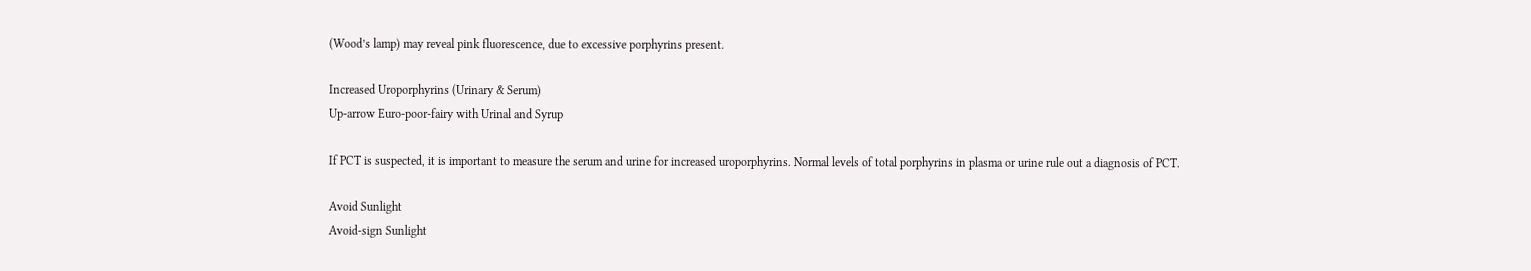(Wood’s lamp) may reveal pink fluorescence, due to excessive porphyrins present.

Increased Uroporphyrins (Urinary & Serum)
Up-arrow Euro-poor-fairy with Urinal and Syrup

If PCT is suspected, it is important to measure the serum and urine for increased uroporphyrins. Normal levels of total porphyrins in plasma or urine rule out a diagnosis of PCT.

Avoid Sunlight
Avoid-sign Sunlight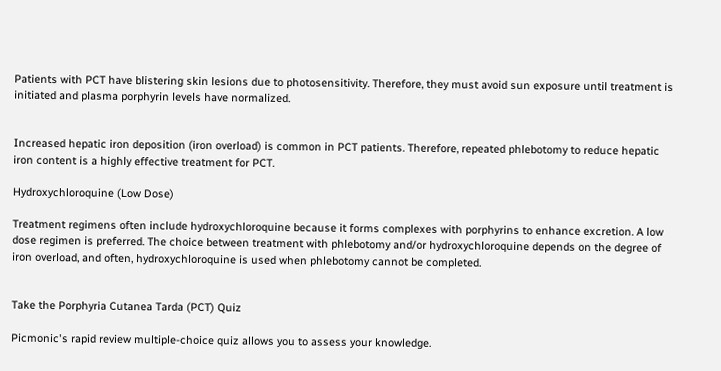Patients with PCT have blistering skin lesions due to photosensitivity. Therefore, they must avoid sun exposure until treatment is initiated and plasma porphyrin levels have normalized.


Increased hepatic iron deposition (iron overload) is common in PCT patients. Therefore, repeated phlebotomy to reduce hepatic iron content is a highly effective treatment for PCT.

Hydroxychloroquine (Low Dose)

Treatment regimens often include hydroxychloroquine because it forms complexes with porphyrins to enhance excretion. A low dose regimen is preferred. The choice between treatment with phlebotomy and/or hydroxychloroquine depends on the degree of iron overload, and often, hydroxychloroquine is used when phlebotomy cannot be completed.


Take the Porphyria Cutanea Tarda (PCT) Quiz

Picmonic's rapid review multiple-choice quiz allows you to assess your knowledge.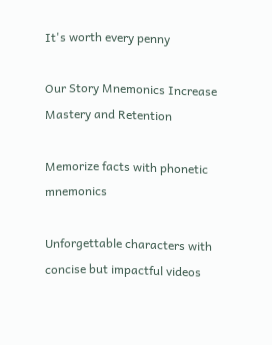It's worth every penny

Our Story Mnemonics Increase Mastery and Retention

Memorize facts with phonetic mnemonics

Unforgettable characters with concise but impactful videos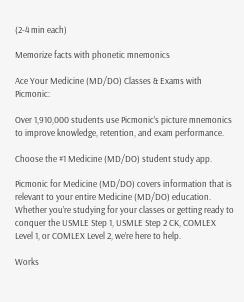(2-4 min each)

Memorize facts with phonetic mnemonics

Ace Your Medicine (MD/DO) Classes & Exams with Picmonic:

Over 1,910,000 students use Picmonic’s picture mnemonics to improve knowledge, retention, and exam performance.

Choose the #1 Medicine (MD/DO) student study app.

Picmonic for Medicine (MD/DO) covers information that is relevant to your entire Medicine (MD/DO) education. Whether you’re studying for your classes or getting ready to conquer the USMLE Step 1, USMLE Step 2 CK, COMLEX Level 1, or COMLEX Level 2, we’re here to help.

Works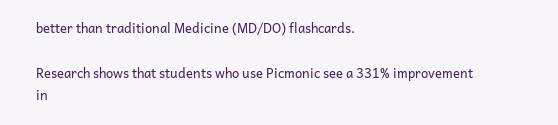better than traditional Medicine (MD/DO) flashcards.

Research shows that students who use Picmonic see a 331% improvement in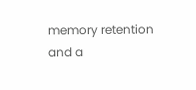memory retention and a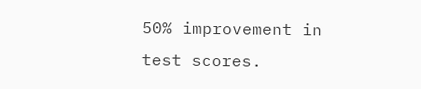50% improvement in test scores.